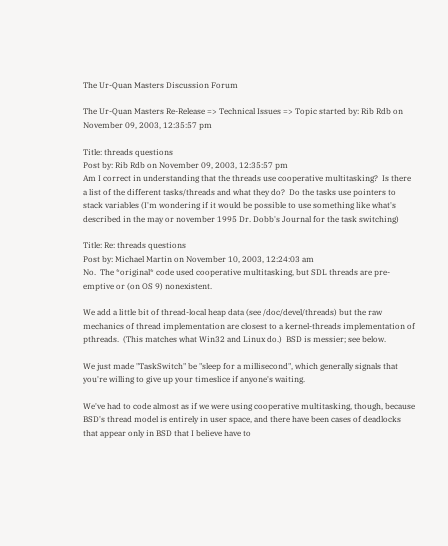The Ur-Quan Masters Discussion Forum

The Ur-Quan Masters Re-Release => Technical Issues => Topic started by: Rib Rdb on November 09, 2003, 12:35:57 pm

Title: threads questions
Post by: Rib Rdb on November 09, 2003, 12:35:57 pm
Am I correct in understanding that the threads use cooperative multitasking?  Is there a list of the different tasks/threads and what they do?  Do the tasks use pointers to stack variables (I'm wondering if it would be possible to use something like what's described in the may or november 1995 Dr. Dobb's Journal for the task switching)

Title: Re: threads questions
Post by: Michael Martin on November 10, 2003, 12:24:03 am
No.  The *original* code used cooperative multitasking, but SDL threads are pre-emptive or (on OS 9) nonexistent.

We add a little bit of thread-local heap data (see /doc/devel/threads) but the raw mechanics of thread implementation are closest to a kernel-threads implementation of pthreads.  (This matches what Win32 and Linux do.)  BSD is messier; see below.

We just made "TaskSwitch" be "sleep for a millisecond", which generally signals that you're willing to give up your timeslice if anyone's waiting.

We've had to code almost as if we were using cooperative multitasking, though, because BSD's thread model is entirely in user space, and there have been cases of deadlocks that appear only in BSD that I believe have to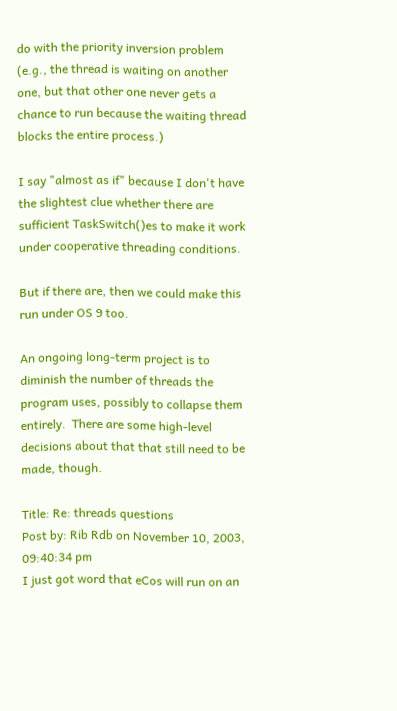do with the priority inversion problem (e.g., the thread is waiting on another one, but that other one never gets a chance to run because the waiting thread blocks the entire process.)

I say "almost as if" because I don't have the slightest clue whether there are sufficient TaskSwitch()es to make it work under cooperative threading conditions.

But if there are, then we could make this run under OS 9 too.

An ongoing long-term project is to diminish the number of threads the program uses, possibly to collapse them entirely.  There are some high-level decisions about that that still need to be made, though.

Title: Re: threads questions
Post by: Rib Rdb on November 10, 2003, 09:40:34 pm
I just got word that eCos will run on an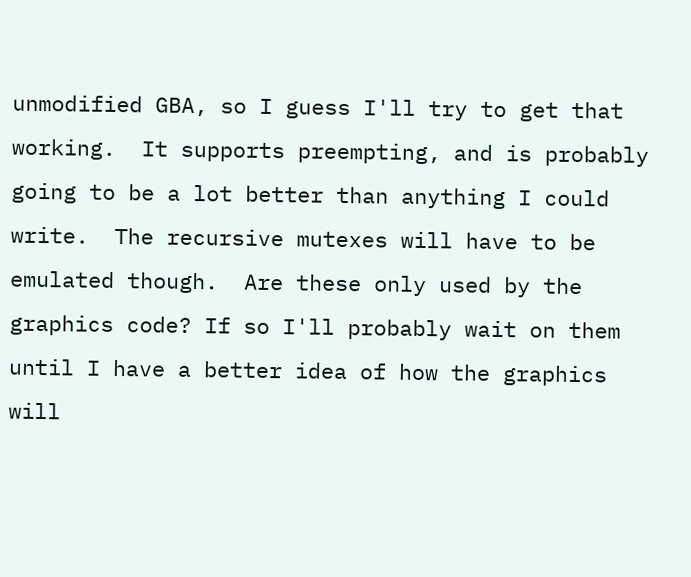unmodified GBA, so I guess I'll try to get that working.  It supports preempting, and is probably going to be a lot better than anything I could write.  The recursive mutexes will have to be emulated though.  Are these only used by the graphics code? If so I'll probably wait on them until I have a better idea of how the graphics will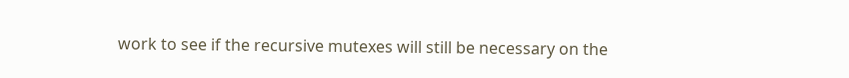work to see if the recursive mutexes will still be necessary on the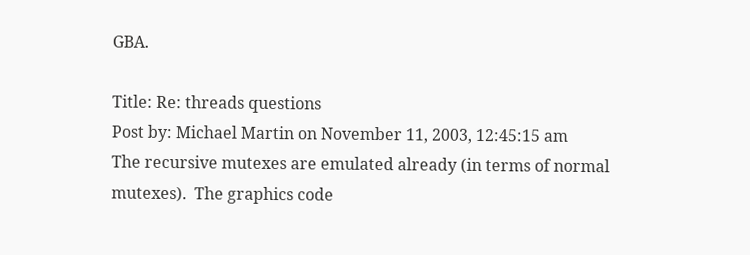GBA.

Title: Re: threads questions
Post by: Michael Martin on November 11, 2003, 12:45:15 am
The recursive mutexes are emulated already (in terms of normal mutexes).  The graphics code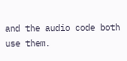and the audio code both use them.